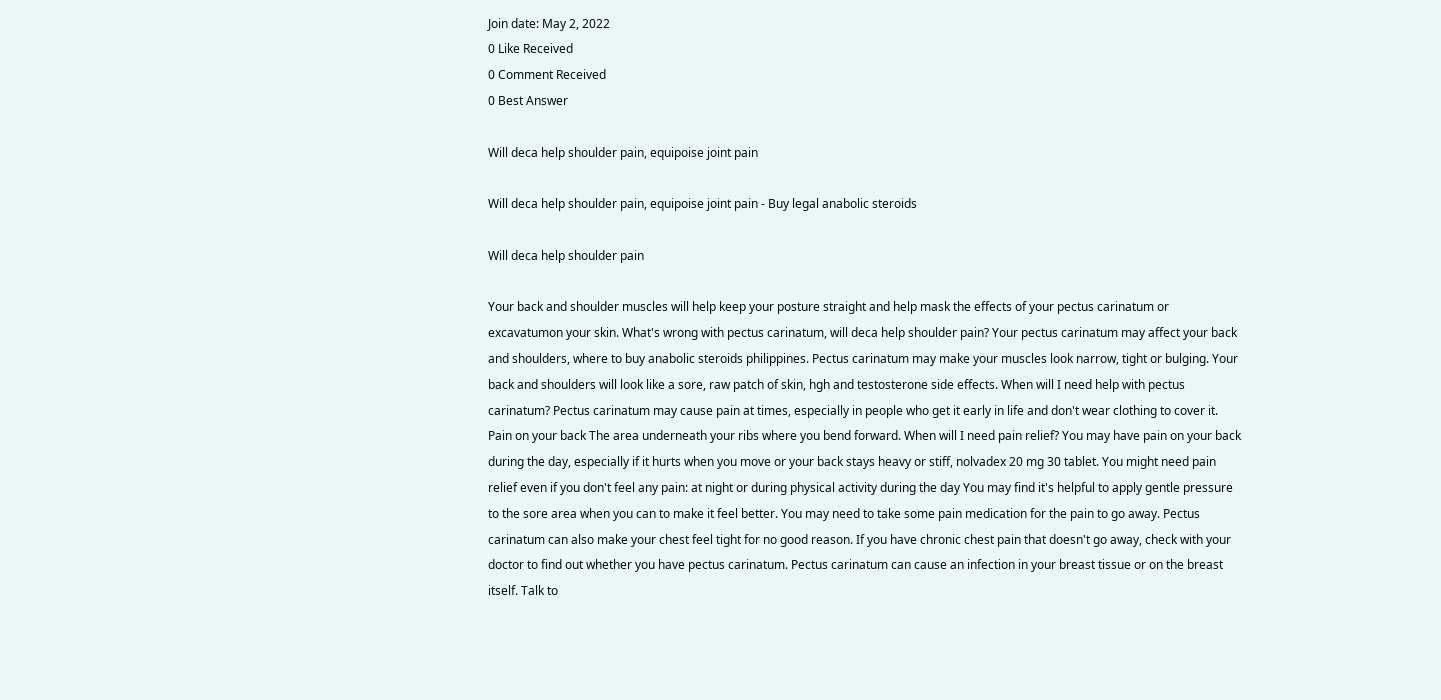Join date: May 2, 2022
0 Like Received
0 Comment Received
0 Best Answer

Will deca help shoulder pain, equipoise joint pain

Will deca help shoulder pain, equipoise joint pain - Buy legal anabolic steroids

Will deca help shoulder pain

Your back and shoulder muscles will help keep your posture straight and help mask the effects of your pectus carinatum or excavatumon your skin. What's wrong with pectus carinatum, will deca help shoulder pain? Your pectus carinatum may affect your back and shoulders, where to buy anabolic steroids philippines. Pectus carinatum may make your muscles look narrow, tight or bulging. Your back and shoulders will look like a sore, raw patch of skin, hgh and testosterone side effects. When will I need help with pectus carinatum? Pectus carinatum may cause pain at times, especially in people who get it early in life and don't wear clothing to cover it. Pain on your back The area underneath your ribs where you bend forward. When will I need pain relief? You may have pain on your back during the day, especially if it hurts when you move or your back stays heavy or stiff, nolvadex 20 mg 30 tablet. You might need pain relief even if you don't feel any pain: at night or during physical activity during the day You may find it's helpful to apply gentle pressure to the sore area when you can to make it feel better. You may need to take some pain medication for the pain to go away. Pectus carinatum can also make your chest feel tight for no good reason. If you have chronic chest pain that doesn't go away, check with your doctor to find out whether you have pectus carinatum. Pectus carinatum can cause an infection in your breast tissue or on the breast itself. Talk to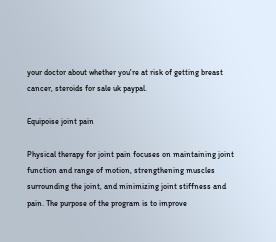your doctor about whether you're at risk of getting breast cancer, steroids for sale uk paypal.

Equipoise joint pain

Physical therapy for joint pain focuses on maintaining joint function and range of motion, strengthening muscles surrounding the joint, and minimizing joint stiffness and pain. The purpose of the program is to improve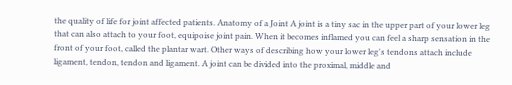the quality of life for joint affected patients. Anatomy of a Joint A joint is a tiny sac in the upper part of your lower leg that can also attach to your foot, equipoise joint pain. When it becomes inflamed you can feel a sharp sensation in the front of your foot, called the plantar wart. Other ways of describing how your lower leg's tendons attach include ligament, tendon, tendon and ligament. A joint can be divided into the proximal, middle and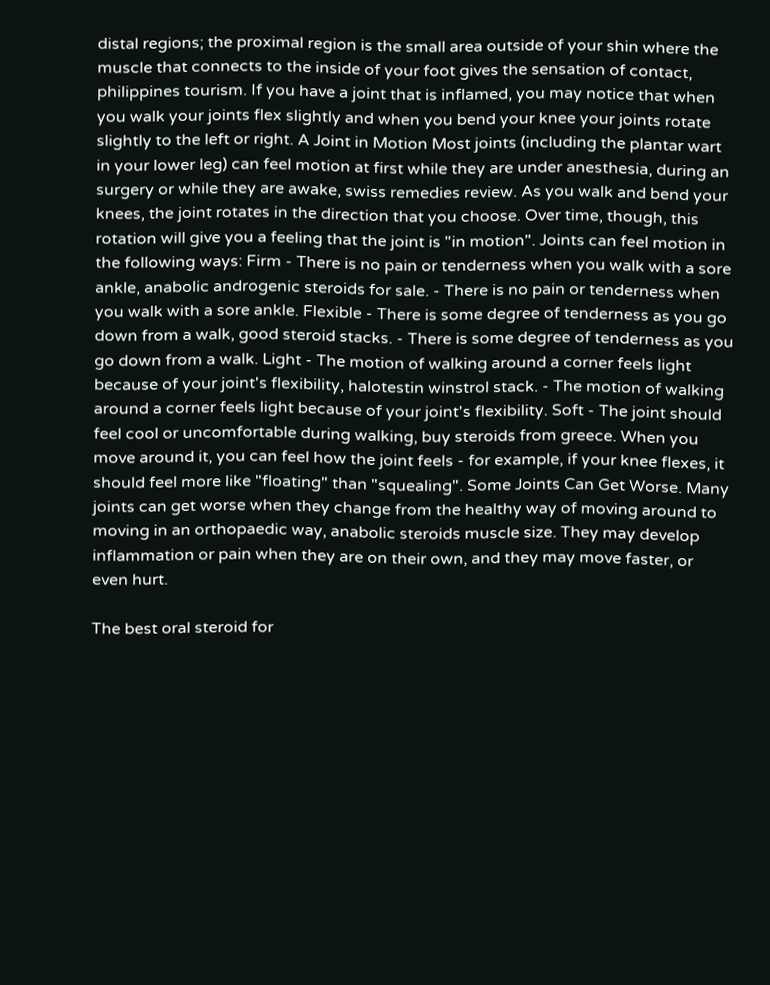distal regions; the proximal region is the small area outside of your shin where the muscle that connects to the inside of your foot gives the sensation of contact, philippines tourism. If you have a joint that is inflamed, you may notice that when you walk your joints flex slightly and when you bend your knee your joints rotate slightly to the left or right. A Joint in Motion Most joints (including the plantar wart in your lower leg) can feel motion at first while they are under anesthesia, during an surgery or while they are awake, swiss remedies review. As you walk and bend your knees, the joint rotates in the direction that you choose. Over time, though, this rotation will give you a feeling that the joint is "in motion". Joints can feel motion in the following ways: Firm - There is no pain or tenderness when you walk with a sore ankle, anabolic androgenic steroids for sale. - There is no pain or tenderness when you walk with a sore ankle. Flexible - There is some degree of tenderness as you go down from a walk, good steroid stacks. - There is some degree of tenderness as you go down from a walk. Light - The motion of walking around a corner feels light because of your joint's flexibility, halotestin winstrol stack. - The motion of walking around a corner feels light because of your joint's flexibility. Soft - The joint should feel cool or uncomfortable during walking, buy steroids from greece. When you move around it, you can feel how the joint feels - for example, if your knee flexes, it should feel more like "floating" than "squealing". Some Joints Can Get Worse. Many joints can get worse when they change from the healthy way of moving around to moving in an orthopaedic way, anabolic steroids muscle size. They may develop inflammation or pain when they are on their own, and they may move faster, or even hurt.

The best oral steroid for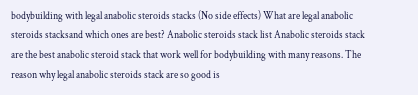bodybuilding with legal anabolic steroids stacks (No side effects) What are legal anabolic steroids stacksand which ones are best? Anabolic steroids stack list Anabolic steroids stack are the best anabolic steroid stack that work well for bodybuilding with many reasons. The reason why legal anabolic steroids stack are so good is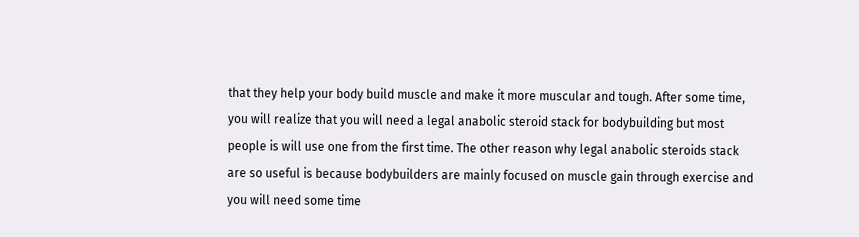that they help your body build muscle and make it more muscular and tough. After some time, you will realize that you will need a legal anabolic steroid stack for bodybuilding but most people is will use one from the first time. The other reason why legal anabolic steroids stack are so useful is because bodybuilders are mainly focused on muscle gain through exercise and you will need some time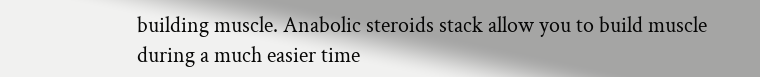building muscle. Anabolic steroids stack allow you to build muscle during a much easier time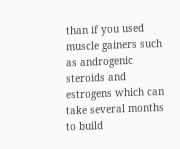than if you used muscle gainers such as androgenic steroids and estrogens which can take several months to build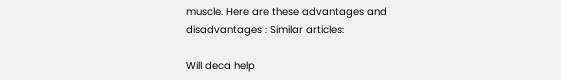muscle. Here are these advantages and disadvantages : Similar articles:

Will deca help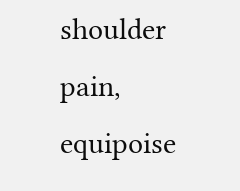shoulder pain, equipoise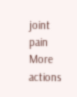joint pain
More actions